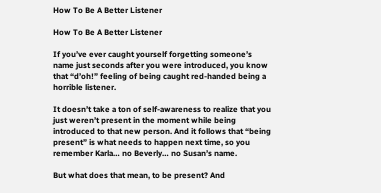How To Be A Better Listener

How To Be A Better Listener

If you’ve ever caught yourself forgetting someone’s name just seconds after you were introduced, you know that “d’oh!” feeling of being caught red-handed being a horrible listener.

It doesn’t take a ton of self-awareness to realize that you just weren’t present in the moment while being introduced to that new person. And it follows that “being present” is what needs to happen next time, so you remember Karla… no Beverly… no Susan’s name.

But what does that mean, to be present? And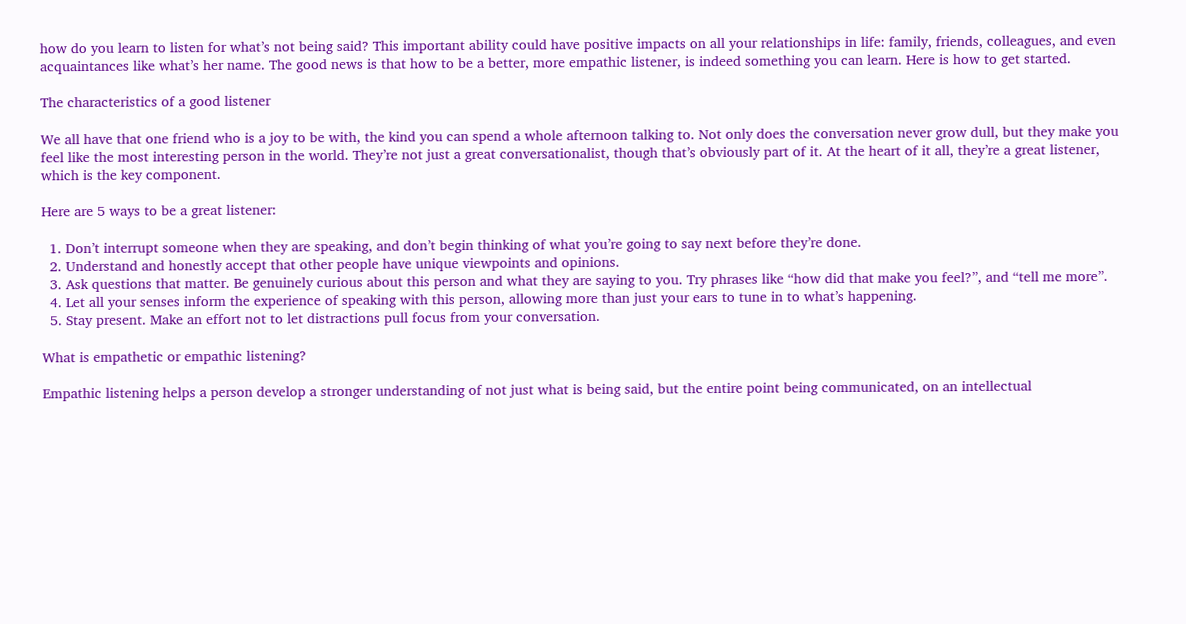how do you learn to listen for what’s not being said? This important ability could have positive impacts on all your relationships in life: family, friends, colleagues, and even acquaintances like what’s her name. The good news is that how to be a better, more empathic listener, is indeed something you can learn. Here is how to get started.

The characteristics of a good listener

We all have that one friend who is a joy to be with, the kind you can spend a whole afternoon talking to. Not only does the conversation never grow dull, but they make you feel like the most interesting person in the world. They’re not just a great conversationalist, though that’s obviously part of it. At the heart of it all, they’re a great listener, which is the key component.

Here are 5 ways to be a great listener:

  1. Don’t interrupt someone when they are speaking, and don’t begin thinking of what you’re going to say next before they’re done.
  2. Understand and honestly accept that other people have unique viewpoints and opinions.
  3. Ask questions that matter. Be genuinely curious about this person and what they are saying to you. Try phrases like “how did that make you feel?”, and “tell me more”.
  4. Let all your senses inform the experience of speaking with this person, allowing more than just your ears to tune in to what’s happening.
  5. Stay present. Make an effort not to let distractions pull focus from your conversation.

What is empathetic or empathic listening?

Empathic listening helps a person develop a stronger understanding of not just what is being said, but the entire point being communicated, on an intellectual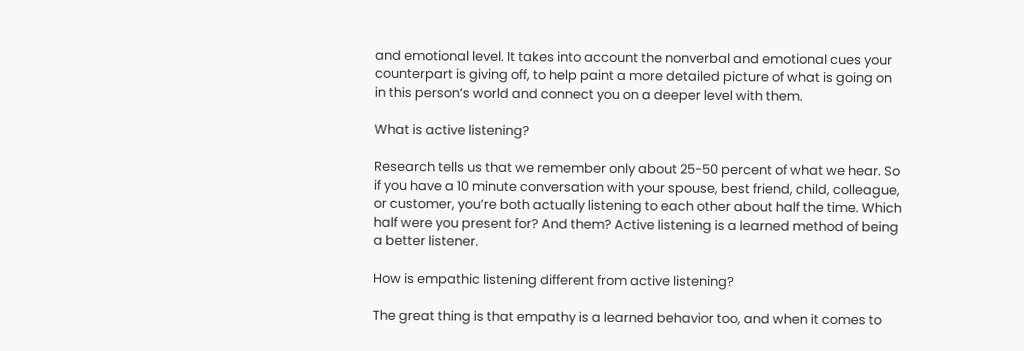and emotional level. It takes into account the nonverbal and emotional cues your counterpart is giving off, to help paint a more detailed picture of what is going on in this person’s world and connect you on a deeper level with them.

What is active listening?

Research tells us that we remember only about 25-50 percent of what we hear. So if you have a 10 minute conversation with your spouse, best friend, child, colleague, or customer, you’re both actually listening to each other about half the time. Which half were you present for? And them? Active listening is a learned method of being a better listener.

How is empathic listening different from active listening?

The great thing is that empathy is a learned behavior too, and when it comes to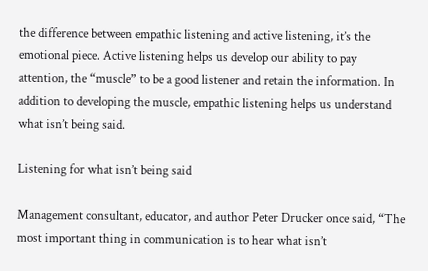the difference between empathic listening and active listening, it’s the emotional piece. Active listening helps us develop our ability to pay attention, the “muscle” to be a good listener and retain the information. In addition to developing the muscle, empathic listening helps us understand what isn’t being said.

Listening for what isn’t being said

Management consultant, educator, and author Peter Drucker once said, “The most important thing in communication is to hear what isn’t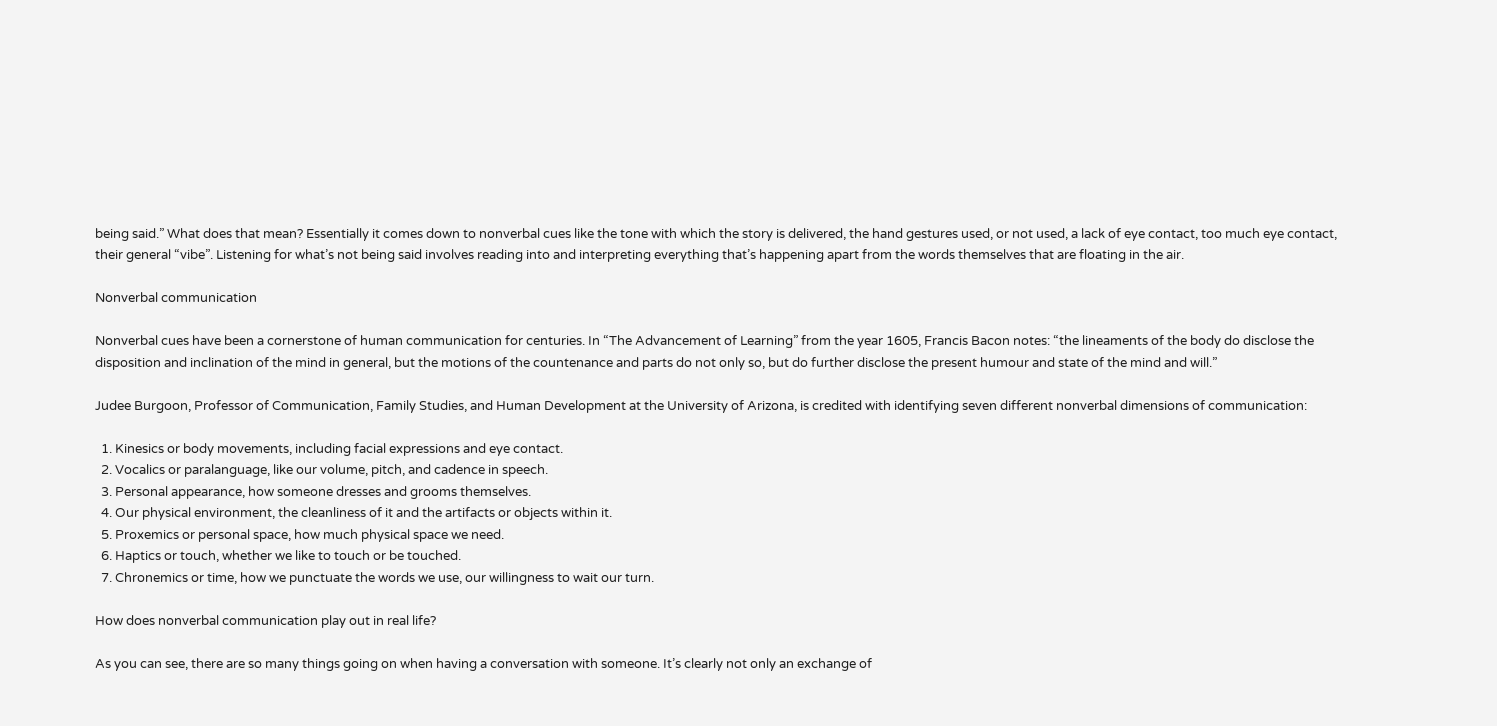being said.” What does that mean? Essentially it comes down to nonverbal cues like the tone with which the story is delivered, the hand gestures used, or not used, a lack of eye contact, too much eye contact, their general “vibe”. Listening for what’s not being said involves reading into and interpreting everything that’s happening apart from the words themselves that are floating in the air.

Nonverbal communication

Nonverbal cues have been a cornerstone of human communication for centuries. In “The Advancement of Learning” from the year 1605, Francis Bacon notes: “the lineaments of the body do disclose the disposition and inclination of the mind in general, but the motions of the countenance and parts do not only so, but do further disclose the present humour and state of the mind and will.”

Judee Burgoon, Professor of Communication, Family Studies, and Human Development at the University of Arizona, is credited with identifying seven different nonverbal dimensions of communication:

  1. Kinesics or body movements, including facial expressions and eye contact.
  2. Vocalics or paralanguage, like our volume, pitch, and cadence in speech.
  3. Personal appearance, how someone dresses and grooms themselves.
  4. Our physical environment, the cleanliness of it and the artifacts or objects within it.
  5. Proxemics or personal space, how much physical space we need.
  6. Haptics or touch, whether we like to touch or be touched.
  7. Chronemics or time, how we punctuate the words we use, our willingness to wait our turn.

How does nonverbal communication play out in real life?

As you can see, there are so many things going on when having a conversation with someone. It’s clearly not only an exchange of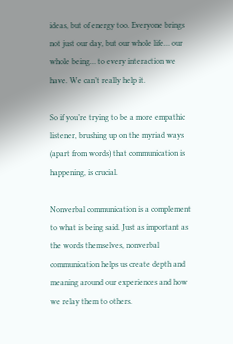ideas, but of energy too. Everyone brings not just our day, but our whole life… our whole being… to every interaction we have. We can’t really help it.

So if you’re trying to be a more empathic listener, brushing up on the myriad ways (apart from words) that communication is happening, is crucial.

Nonverbal communication is a complement to what is being said. Just as important as the words themselves, nonverbal communication helps us create depth and meaning around our experiences and how we relay them to others.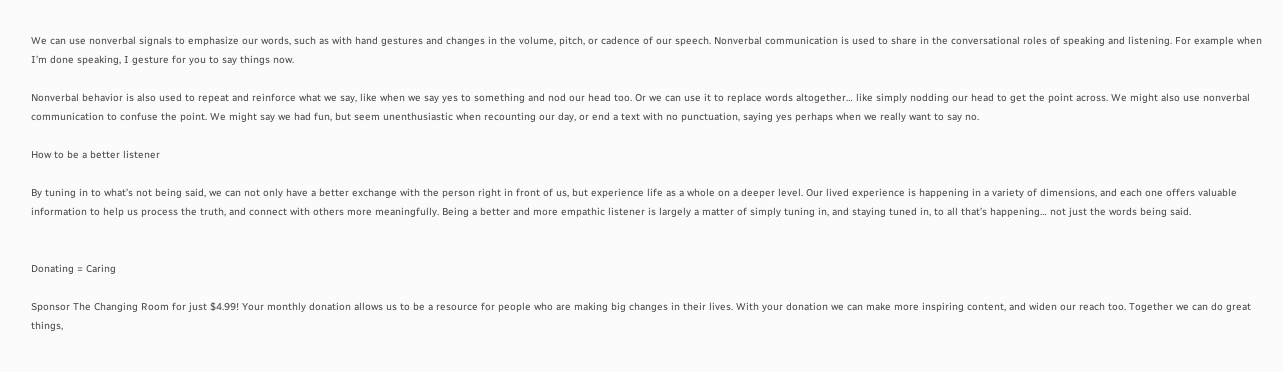We can use nonverbal signals to emphasize our words, such as with hand gestures and changes in the volume, pitch, or cadence of our speech. Nonverbal communication is used to share in the conversational roles of speaking and listening. For example when I’m done speaking, I gesture for you to say things now.

Nonverbal behavior is also used to repeat and reinforce what we say, like when we say yes to something and nod our head too. Or we can use it to replace words altogether… like simply nodding our head to get the point across. We might also use nonverbal communication to confuse the point. We might say we had fun, but seem unenthusiastic when recounting our day, or end a text with no punctuation, saying yes perhaps when we really want to say no.

How to be a better listener

By tuning in to what’s not being said, we can not only have a better exchange with the person right in front of us, but experience life as a whole on a deeper level. Our lived experience is happening in a variety of dimensions, and each one offers valuable information to help us process the truth, and connect with others more meaningfully. Being a better and more empathic listener is largely a matter of simply tuning in, and staying tuned in, to all that’s happening… not just the words being said.


Donating = Caring

Sponsor The Changing Room for just $4.99! Your monthly donation allows us to be a resource for people who are making big changes in their lives. With your donation we can make more inspiring content, and widen our reach too. Together we can do great things,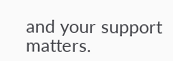and your support matters.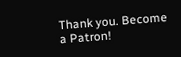Thank you. Become a Patron!